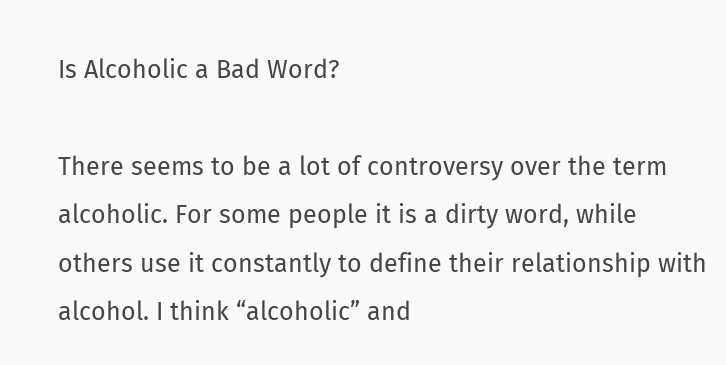Is Alcoholic a Bad Word?

There seems to be a lot of controversy over the term alcoholic. For some people it is a dirty word, while others use it constantly to define their relationship with alcohol. I think “alcoholic” and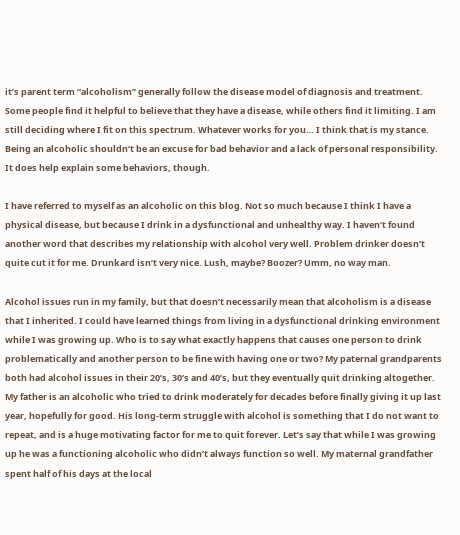it’s parent term “alcoholism” generally follow the disease model of diagnosis and treatment. Some people find it helpful to believe that they have a disease, while others find it limiting. I am still deciding where I fit on this spectrum. Whatever works for you… I think that is my stance. Being an alcoholic shouldn’t be an excuse for bad behavior and a lack of personal responsibility. It does help explain some behaviors, though.

I have referred to myself as an alcoholic on this blog. Not so much because I think I have a physical disease, but because I drink in a dysfunctional and unhealthy way. I haven’t found another word that describes my relationship with alcohol very well. Problem drinker doesn’t quite cut it for me. Drunkard isn’t very nice. Lush, maybe? Boozer? Umm, no way man.

Alcohol issues run in my family, but that doesn’t necessarily mean that alcoholism is a disease that I inherited. I could have learned things from living in a dysfunctional drinking environment while I was growing up. Who is to say what exactly happens that causes one person to drink problematically and another person to be fine with having one or two? My paternal grandparents both had alcohol issues in their 20’s, 30’s and 40’s, but they eventually quit drinking altogether. My father is an alcoholic who tried to drink moderately for decades before finally giving it up last year, hopefully for good. His long-term struggle with alcohol is something that I do not want to repeat, and is a huge motivating factor for me to quit forever. Let’s say that while I was growing up he was a functioning alcoholic who didn’t always function so well. My maternal grandfather spent half of his days at the local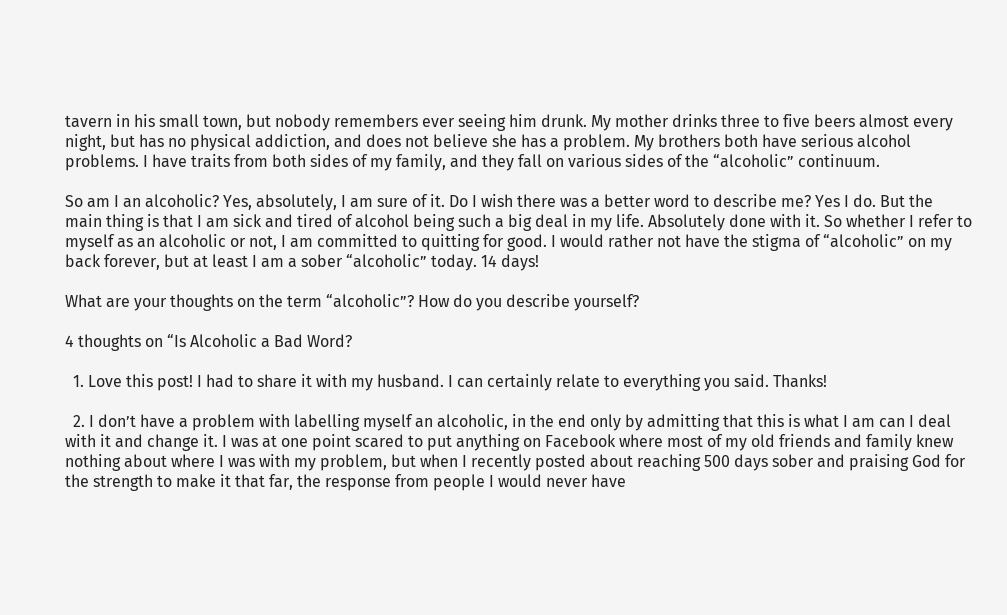tavern in his small town, but nobody remembers ever seeing him drunk. My mother drinks three to five beers almost every night, but has no physical addiction, and does not believe she has a problem. My brothers both have serious alcohol problems. I have traits from both sides of my family, and they fall on various sides of the “alcoholic” continuum.

So am I an alcoholic? Yes, absolutely, I am sure of it. Do I wish there was a better word to describe me? Yes I do. But the main thing is that I am sick and tired of alcohol being such a big deal in my life. Absolutely done with it. So whether I refer to myself as an alcoholic or not, I am committed to quitting for good. I would rather not have the stigma of “alcoholic” on my back forever, but at least I am a sober “alcoholic” today. 14 days!

What are your thoughts on the term “alcoholic”? How do you describe yourself?

4 thoughts on “Is Alcoholic a Bad Word?

  1. Love this post! I had to share it with my husband. I can certainly relate to everything you said. Thanks!

  2. I don’t have a problem with labelling myself an alcoholic, in the end only by admitting that this is what I am can I deal with it and change it. I was at one point scared to put anything on Facebook where most of my old friends and family knew nothing about where I was with my problem, but when I recently posted about reaching 500 days sober and praising God for the strength to make it that far, the response from people I would never have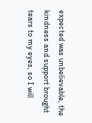expected was unbelievable, the kindness and support brought tears to my eyes, so I will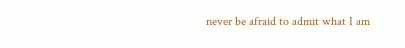never be afraid to admit what I am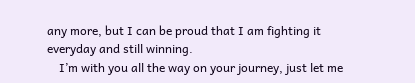any more, but I can be proud that I am fighting it everyday and still winning.
    I’m with you all the way on your journey, just let me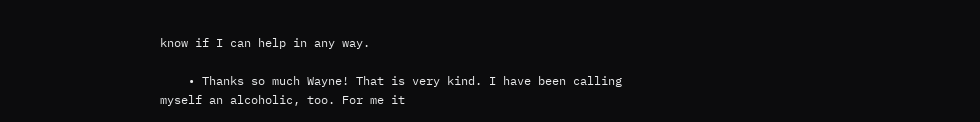know if I can help in any way.

    • Thanks so much Wayne! That is very kind. I have been calling myself an alcoholic, too. For me it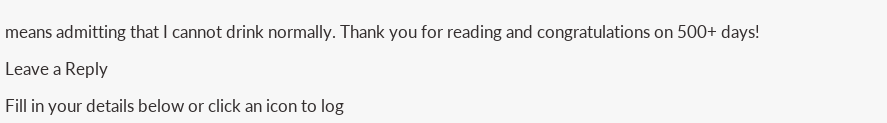means admitting that I cannot drink normally. Thank you for reading and congratulations on 500+ days!

Leave a Reply

Fill in your details below or click an icon to log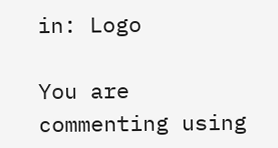in: Logo

You are commenting using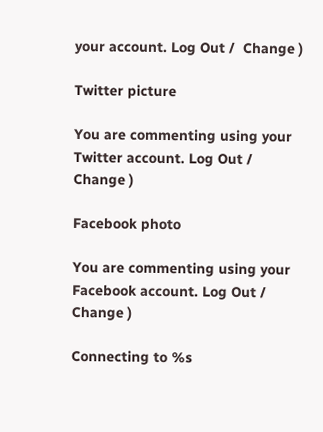your account. Log Out /  Change )

Twitter picture

You are commenting using your Twitter account. Log Out /  Change )

Facebook photo

You are commenting using your Facebook account. Log Out /  Change )

Connecting to %s